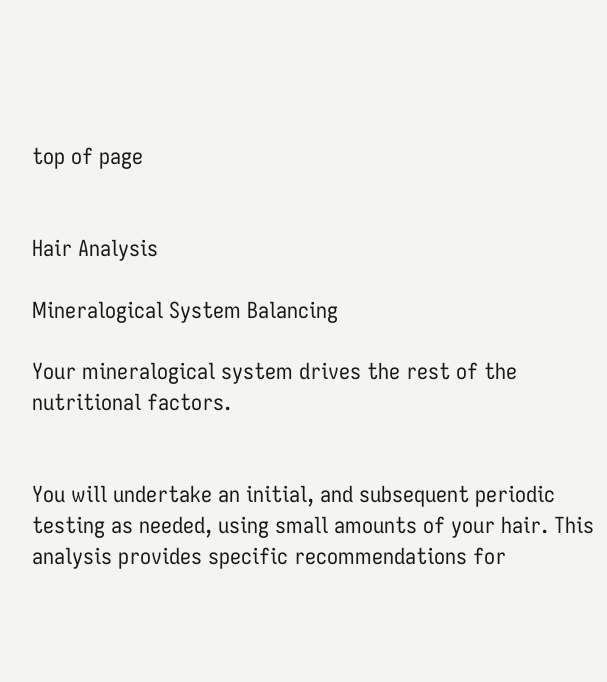top of page


Hair Analysis

Mineralogical System Balancing

Your mineralogical system drives the rest of the nutritional factors.


You will undertake an initial, and subsequent periodic testing as needed, using small amounts of your hair. This analysis provides specific recommendations for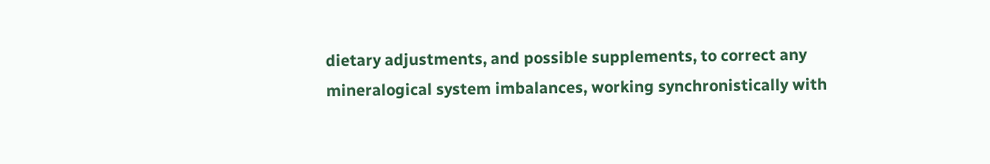dietary adjustments, and possible supplements, to correct any mineralogical system imbalances, working synchronistically with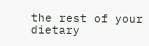the rest of your dietary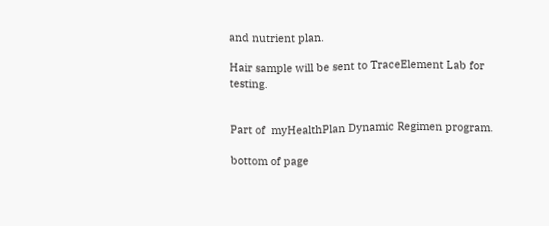and nutrient plan.

Hair sample will be sent to TraceElement Lab for testing.


Part of  myHealthPlan Dynamic Regimen program.

bottom of page